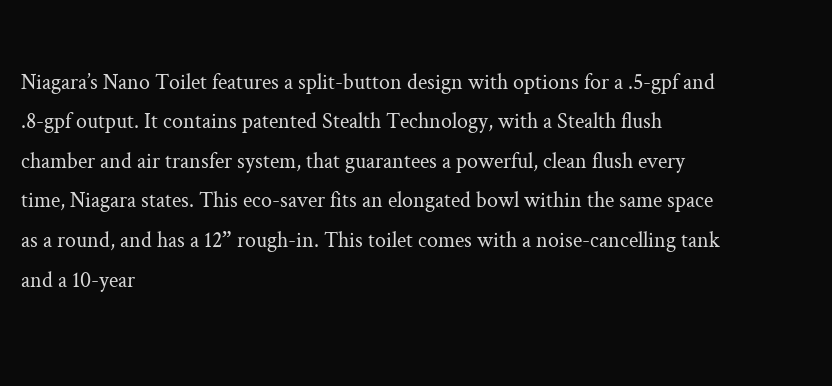Niagara’s Nano Toilet features a split-button design with options for a .5-gpf and .8-gpf output. It contains patented Stealth Technology, with a Stealth flush chamber and air transfer system, that guarantees a powerful, clean flush every time, Niagara states. This eco-saver fits an elongated bowl within the same space as a round, and has a 12” rough-in. This toilet comes with a noise-cancelling tank and a 10-year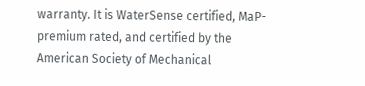warranty. It is WaterSense certified, MaP-premium rated, and certified by the American Society of Mechanical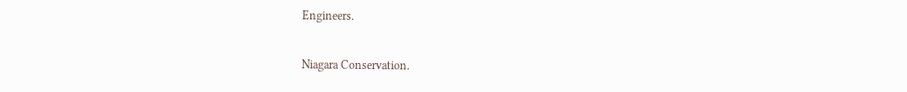Engineers.

Niagara Conservation.